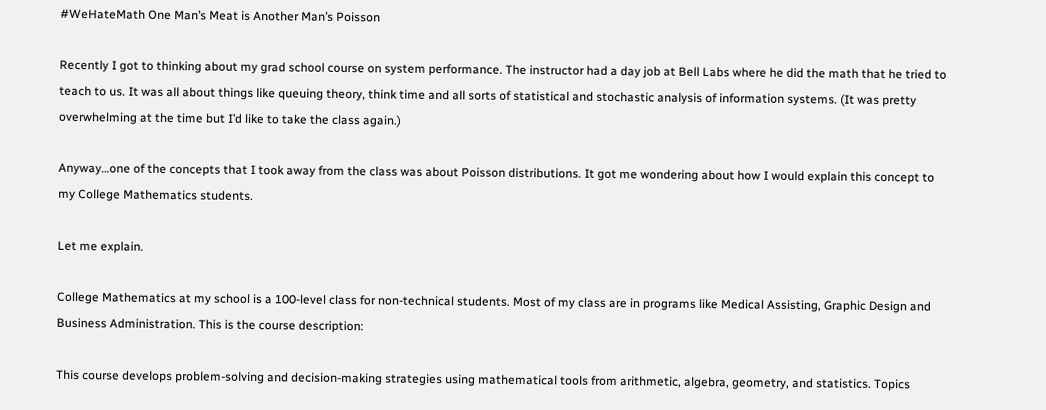#WeHateMath One Man’s Meat is Another Man’s Poisson

Recently I got to thinking about my grad school course on system performance. The instructor had a day job at Bell Labs where he did the math that he tried to teach to us. It was all about things like queuing theory, think time and all sorts of statistical and stochastic analysis of information systems. (It was pretty overwhelming at the time but I’d like to take the class again.)

Anyway…one of the concepts that I took away from the class was about Poisson distributions. It got me wondering about how I would explain this concept to my College Mathematics students.

Let me explain.

College Mathematics at my school is a 100-level class for non-technical students. Most of my class are in programs like Medical Assisting, Graphic Design and Business Administration. This is the course description:

This course develops problem-solving and decision-making strategies using mathematical tools from arithmetic, algebra, geometry, and statistics. Topics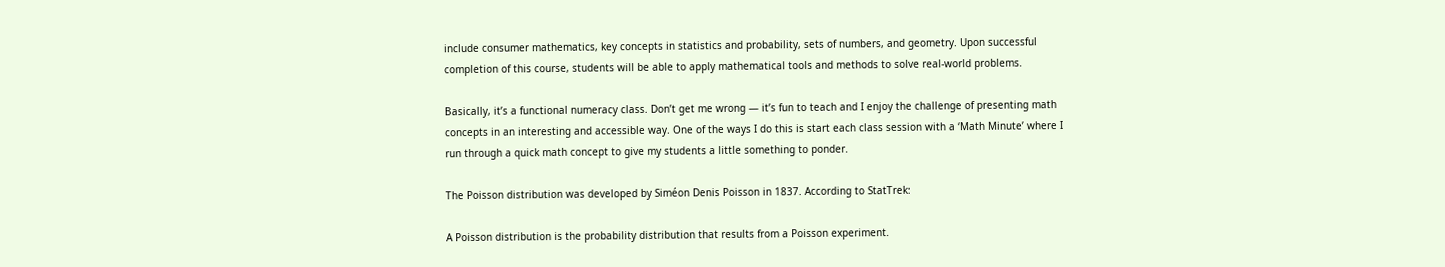include consumer mathematics, key concepts in statistics and probability, sets of numbers, and geometry. Upon successful completion of this course, students will be able to apply mathematical tools and methods to solve real-world problems.

Basically, it’s a functional numeracy class. Don’t get me wrong — it’s fun to teach and I enjoy the challenge of presenting math concepts in an interesting and accessible way. One of the ways I do this is start each class session with a ‘Math Minute’ where I run through a quick math concept to give my students a little something to ponder.

The Poisson distribution was developed by Siméon Denis Poisson in 1837. According to StatTrek:

A Poisson distribution is the probability distribution that results from a Poisson experiment.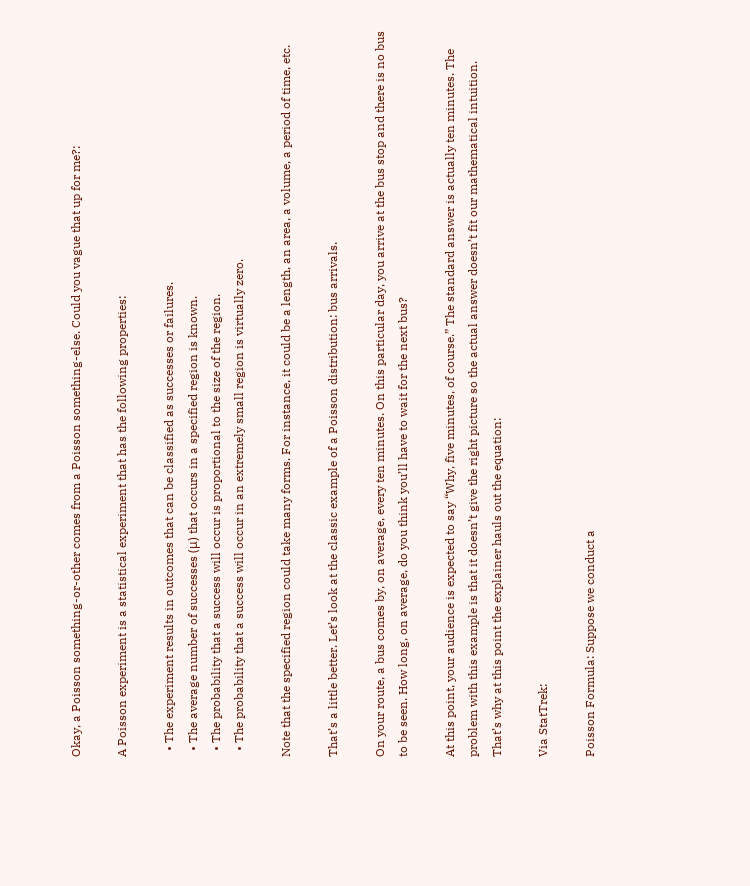Okay, a Poisson something-or-other comes from a Poisson something-else. Could you vague that up for me?:

A Poisson experiment is a statistical experiment that has the following properties:

  • The experiment results in outcomes that can be classified as successes or failures.
  • The average number of successes (μ) that occurs in a specified region is known.
  • The probability that a success will occur is proportional to the size of the region.
  • The probability that a success will occur in an extremely small region is virtually zero.

Note that the specified region could take many forms. For instance, it could be a length, an area, a volume, a period of time, etc.

That’s a little better. Let’s look at the classic example of a Poisson distribution: bus arrivals.

On your route, a bus comes by, on average, every ten minutes. On this particular day, you arrive at the bus stop and there is no bus to be seen. How long, on average, do you think you’ll have to wait for the next bus?

At this point, your audience is expected to say “Why, five minutes, of course.” The standard answer is actually ten minutes. The problem with this example is that it doesn’t give the right picture so the actual answer doesn’t fit our mathematical intuition. That’s why at this point the explainer hauls out the equation:

Via StatTrek:

Poisson Formula: Suppose we conduct a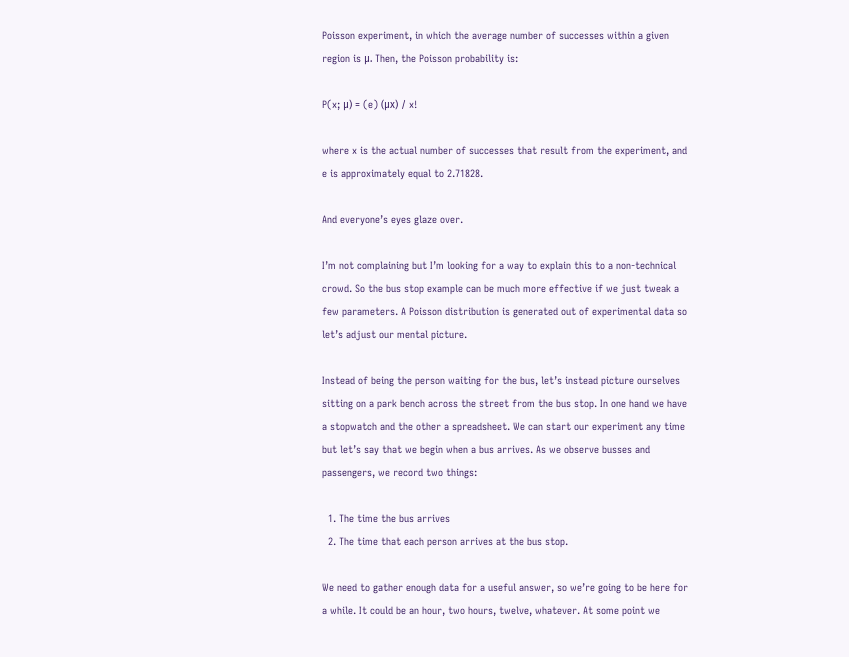Poisson experiment, in which the average number of successes within a given region is μ. Then, the Poisson probability is:

P(x; μ) = (e) (μx) / x!

where x is the actual number of successes that result from the experiment, and e is approximately equal to 2.71828.

And everyone’s eyes glaze over.

I’m not complaining but I’m looking for a way to explain this to a non-technical crowd. So the bus stop example can be much more effective if we just tweak a few parameters. A Poisson distribution is generated out of experimental data so let’s adjust our mental picture.

Instead of being the person waiting for the bus, let’s instead picture ourselves sitting on a park bench across the street from the bus stop. In one hand we have a stopwatch and the other a spreadsheet. We can start our experiment any time but let’s say that we begin when a bus arrives. As we observe busses and passengers, we record two things:

  1. The time the bus arrives
  2. The time that each person arrives at the bus stop.

We need to gather enough data for a useful answer, so we’re going to be here for a while. It could be an hour, two hours, twelve, whatever. At some point we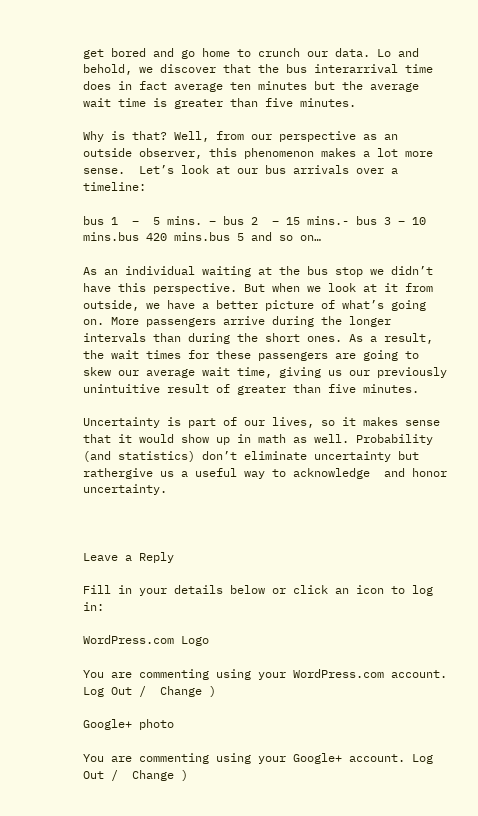get bored and go home to crunch our data. Lo and behold, we discover that the bus interarrival time does in fact average ten minutes but the average wait time is greater than five minutes.

Why is that? Well, from our perspective as an outside observer, this phenomenon makes a lot more sense.  Let’s look at our bus arrivals over a timeline:

bus 1  –  5 mins. – bus 2  – 15 mins.- bus 3 – 10 mins.bus 420 mins.bus 5 and so on…

As an individual waiting at the bus stop we didn’t have this perspective. But when we look at it from outside, we have a better picture of what’s going on. More passengers arrive during the longer intervals than during the short ones. As a result, the wait times for these passengers are going to skew our average wait time, giving us our previously unintuitive result of greater than five minutes.

Uncertainty is part of our lives, so it makes sense that it would show up in math as well. Probability (and statistics) don’t eliminate uncertainty but rathergive us a useful way to acknowledge  and honor uncertainty.



Leave a Reply

Fill in your details below or click an icon to log in:

WordPress.com Logo

You are commenting using your WordPress.com account. Log Out /  Change )

Google+ photo

You are commenting using your Google+ account. Log Out /  Change )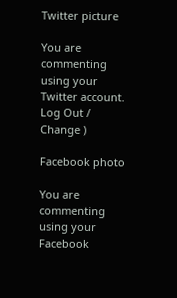Twitter picture

You are commenting using your Twitter account. Log Out /  Change )

Facebook photo

You are commenting using your Facebook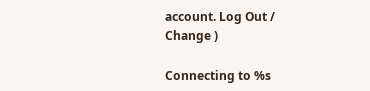account. Log Out /  Change )

Connecting to %s